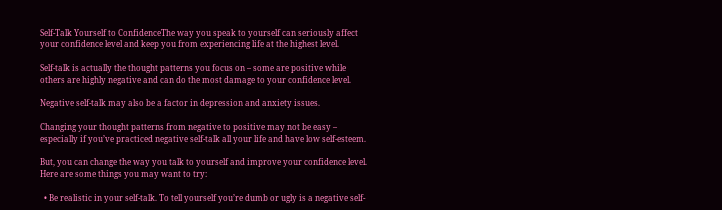Self-Talk Yourself to ConfidenceThe way you speak to yourself can seriously affect your confidence level and keep you from experiencing life at the highest level.

Self-talk is actually the thought patterns you focus on – some are positive while others are highly negative and can do the most damage to your confidence level.

Negative self-talk may also be a factor in depression and anxiety issues.

Changing your thought patterns from negative to positive may not be easy – especially if you’ve practiced negative self-talk all your life and have low self-esteem.

But, you can change the way you talk to yourself and improve your confidence level. Here are some things you may want to try:

  • Be realistic in your self-talk. To tell yourself you’re dumb or ugly is a negative self-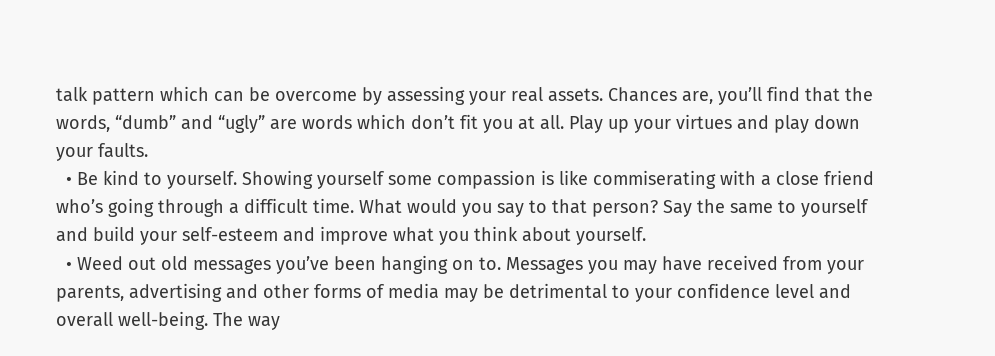talk pattern which can be overcome by assessing your real assets. Chances are, you’ll find that the words, “dumb” and “ugly” are words which don’t fit you at all. Play up your virtues and play down your faults.
  • Be kind to yourself. Showing yourself some compassion is like commiserating with a close friend who’s going through a difficult time. What would you say to that person? Say the same to yourself and build your self-esteem and improve what you think about yourself.
  • Weed out old messages you’ve been hanging on to. Messages you may have received from your parents, advertising and other forms of media may be detrimental to your confidence level and overall well-being. The way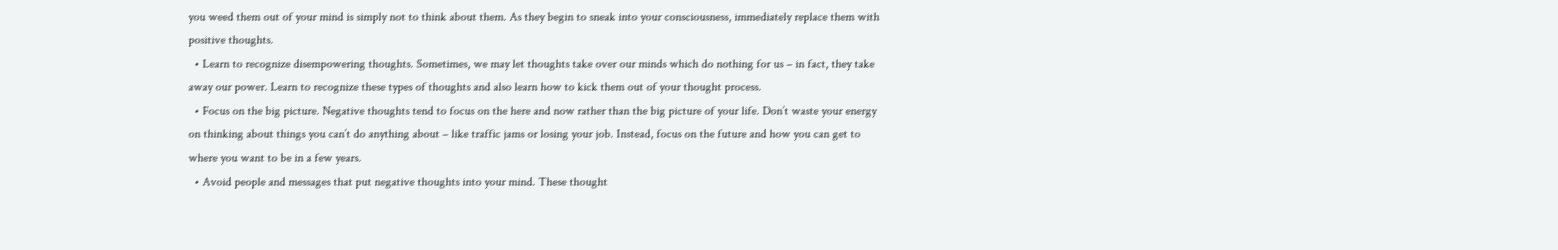you weed them out of your mind is simply not to think about them. As they begin to sneak into your consciousness, immediately replace them with positive thoughts.
  • Learn to recognize disempowering thoughts. Sometimes, we may let thoughts take over our minds which do nothing for us – in fact, they take away our power. Learn to recognize these types of thoughts and also learn how to kick them out of your thought process.
  • Focus on the big picture. Negative thoughts tend to focus on the here and now rather than the big picture of your life. Don’t waste your energy on thinking about things you can’t do anything about – like traffic jams or losing your job. Instead, focus on the future and how you can get to where you want to be in a few years.
  • Avoid people and messages that put negative thoughts into your mind. These thought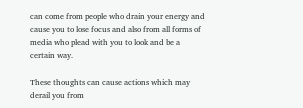can come from people who drain your energy and cause you to lose focus and also from all forms of media who plead with you to look and be a certain way.

These thoughts can cause actions which may derail you from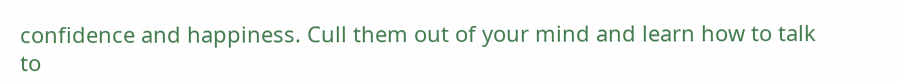confidence and happiness. Cull them out of your mind and learn how to talk to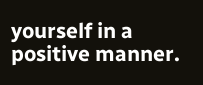yourself in a positive manner.